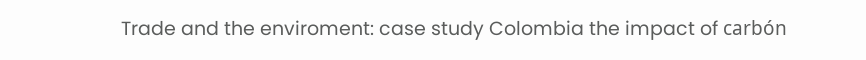Trade and the enviroment: case study Colombia the impact of carbón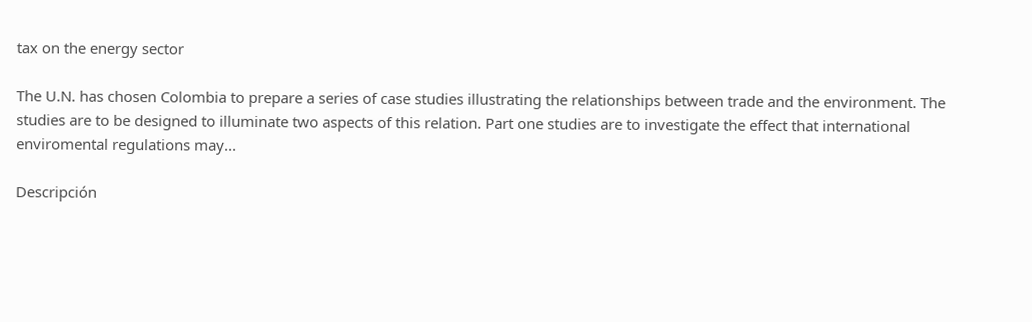tax on the energy sector

The U.N. has chosen Colombia to prepare a series of case studies illustrating the relationships between trade and the environment. The studies are to be designed to illuminate two aspects of this relation. Part one studies are to investigate the effect that international enviromental regulations may...

Descripción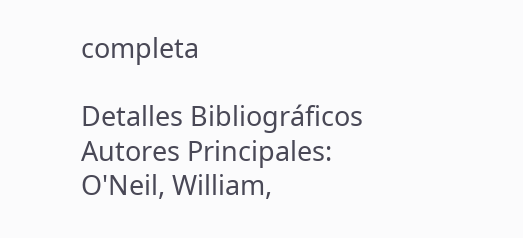completa

Detalles Bibliográficos
Autores Principales: O'Neil, William,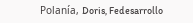Polanía, Doris, Fedesarrollo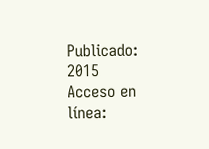Publicado: 2015
Acceso en línea: